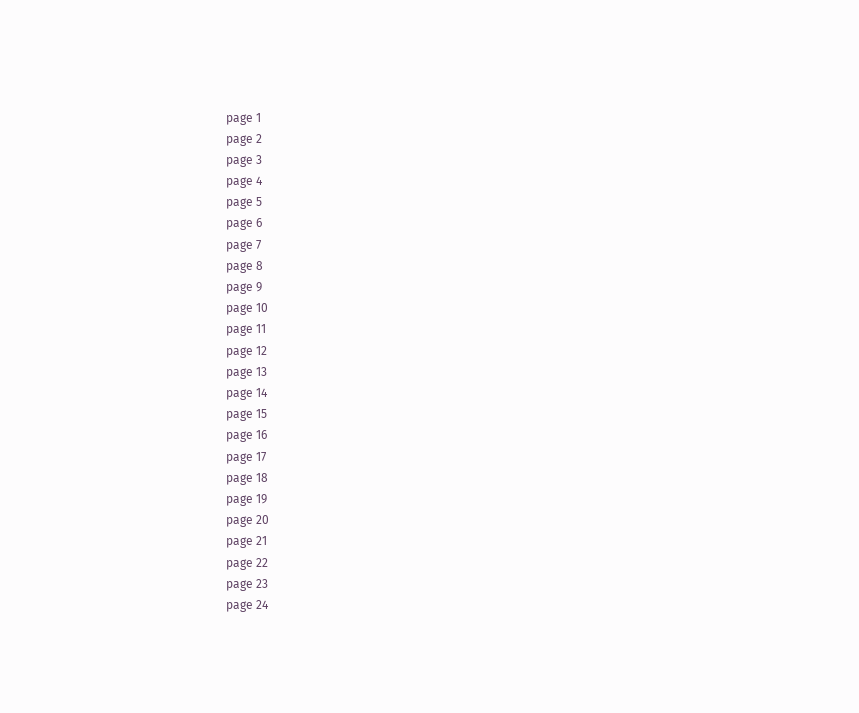page 1
page 2
page 3
page 4
page 5
page 6
page 7
page 8
page 9
page 10
page 11
page 12
page 13
page 14
page 15
page 16
page 17
page 18
page 19
page 20
page 21
page 22
page 23
page 24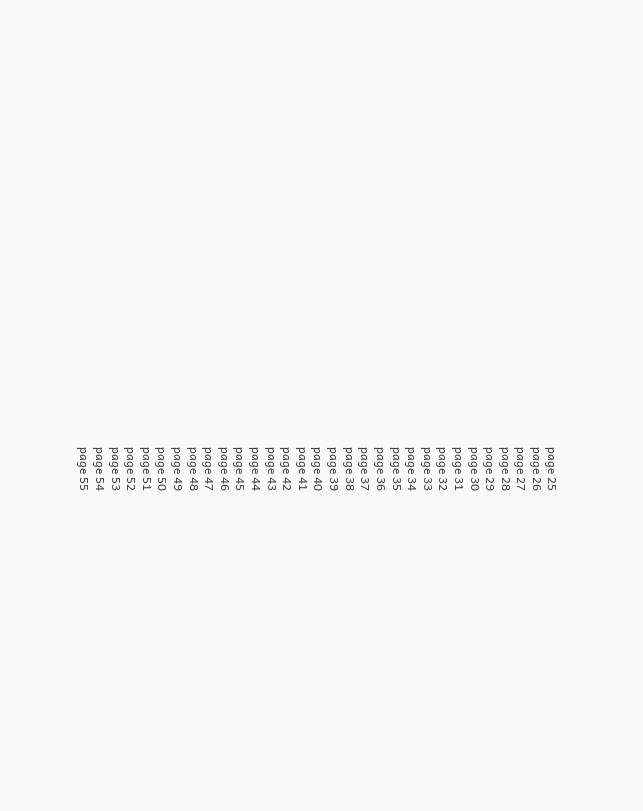page 25
page 26
page 27
page 28
page 29
page 30
page 31
page 32
page 33
page 34
page 35
page 36
page 37
page 38
page 39
page 40
page 41
page 42
page 43
page 44
page 45
page 46
page 47
page 48
page 49
page 50
page 51
page 52
page 53
page 54
page 55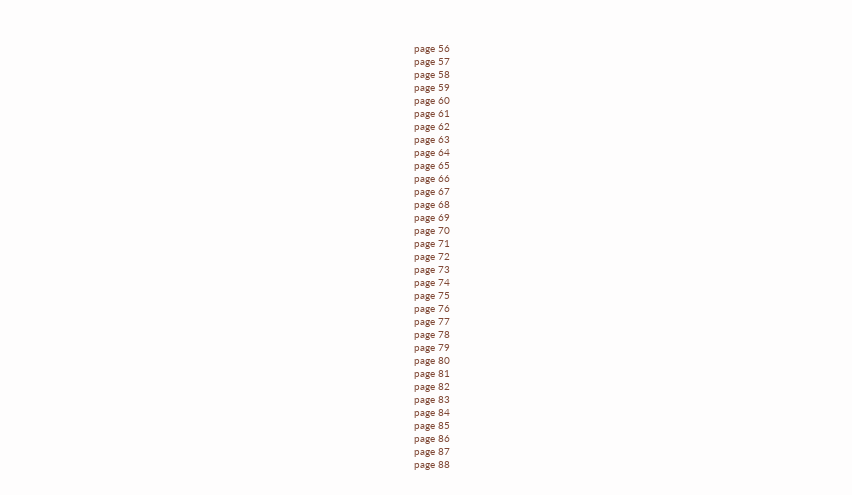page 56
page 57
page 58
page 59
page 60
page 61
page 62
page 63
page 64
page 65
page 66
page 67
page 68
page 69
page 70
page 71
page 72
page 73
page 74
page 75
page 76
page 77
page 78
page 79
page 80
page 81
page 82
page 83
page 84
page 85
page 86
page 87
page 88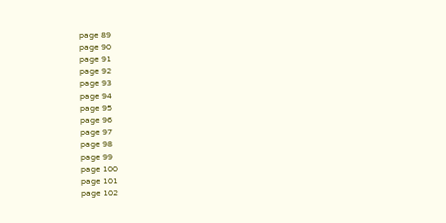page 89
page 90
page 91
page 92
page 93
page 94
page 95
page 96
page 97
page 98
page 99
page 100
page 101
page 102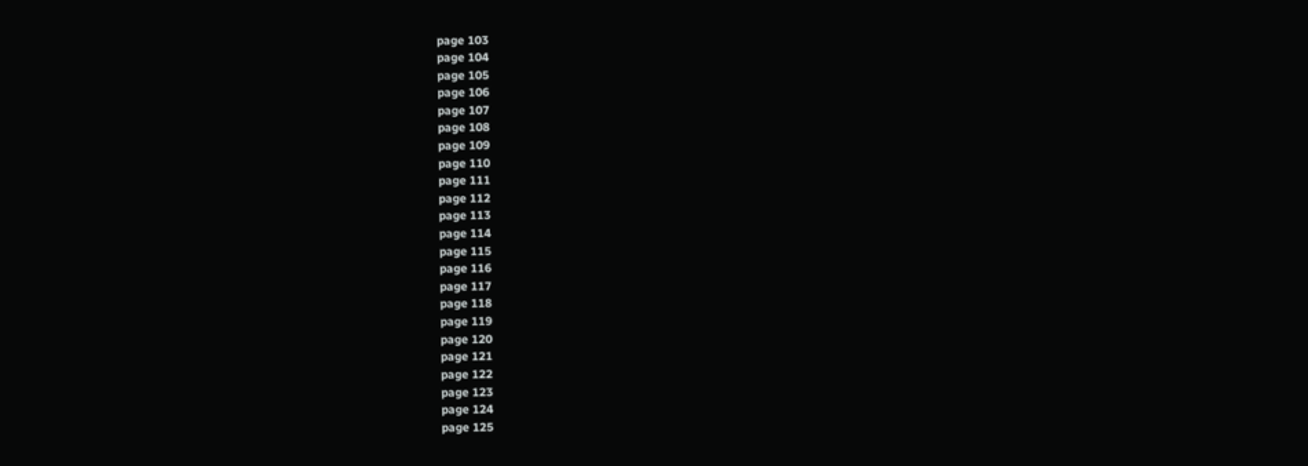page 103
page 104
page 105
page 106
page 107
page 108
page 109
page 110
page 111
page 112
page 113
page 114
page 115
page 116
page 117
page 118
page 119
page 120
page 121
page 122
page 123
page 124
page 125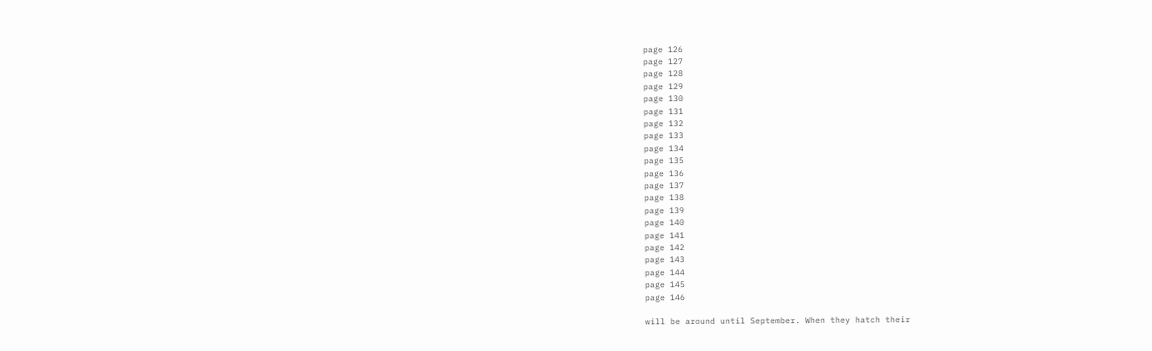page 126
page 127
page 128
page 129
page 130
page 131
page 132
page 133
page 134
page 135
page 136
page 137
page 138
page 139
page 140
page 141
page 142
page 143
page 144
page 145
page 146

will be around until September. When they hatch their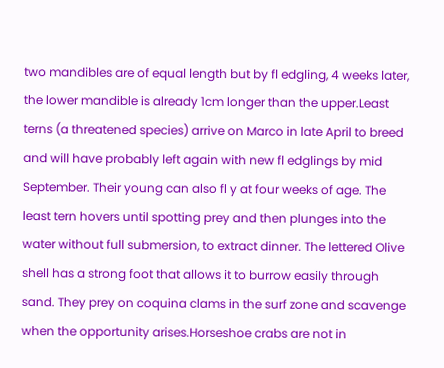two mandibles are of equal length but by fl edgling, 4 weeks later, the lower mandible is already 1cm longer than the upper.Least terns (a threatened species) arrive on Marco in late April to breed and will have probably left again with new fl edglings by mid September. Their young can also fl y at four weeks of age. The least tern hovers until spotting prey and then plunges into the water without full submersion, to extract dinner. The lettered Olive shell has a strong foot that allows it to burrow easily through sand. They prey on coquina clams in the surf zone and scavenge when the opportunity arises.Horseshoe crabs are not in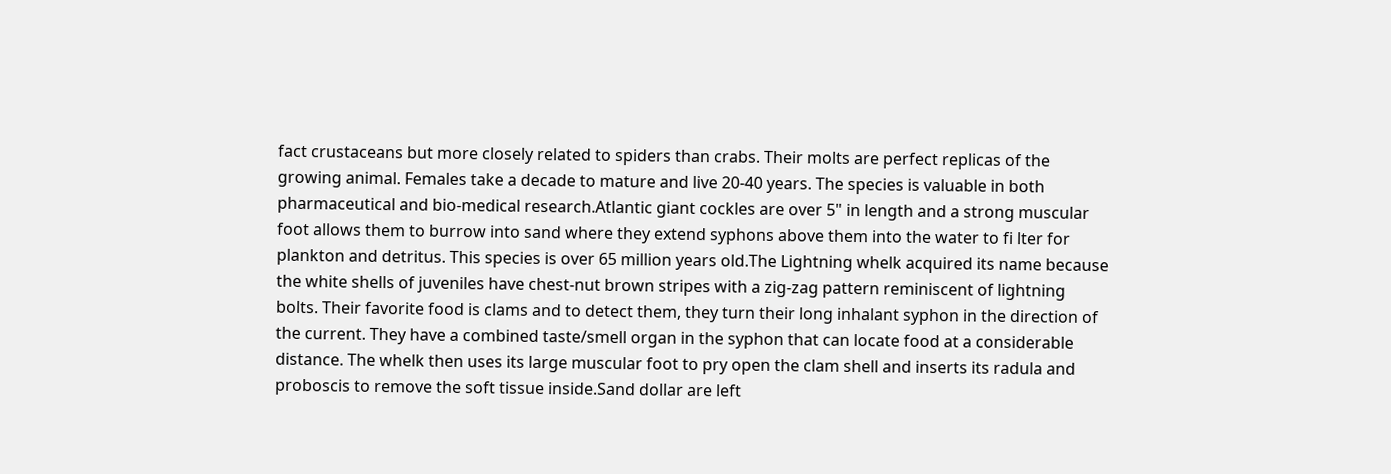fact crustaceans but more closely related to spiders than crabs. Their molts are perfect replicas of the growing animal. Females take a decade to mature and live 20-40 years. The species is valuable in both pharmaceutical and bio-medical research.Atlantic giant cockles are over 5" in length and a strong muscular foot allows them to burrow into sand where they extend syphons above them into the water to fi lter for plankton and detritus. This species is over 65 million years old.The Lightning whelk acquired its name because the white shells of juveniles have chest-nut brown stripes with a zig-zag pattern reminiscent of lightning bolts. Their favorite food is clams and to detect them, they turn their long inhalant syphon in the direction of the current. They have a combined taste/smell organ in the syphon that can locate food at a considerable distance. The whelk then uses its large muscular foot to pry open the clam shell and inserts its radula and proboscis to remove the soft tissue inside.Sand dollar are left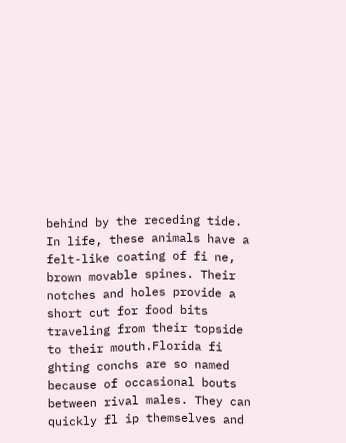behind by the receding tide. In life, these animals have a felt-like coating of fi ne, brown movable spines. Their notches and holes provide a short cut for food bits traveling from their topside to their mouth.Florida fi ghting conchs are so named because of occasional bouts between rival males. They can quickly fl ip themselves and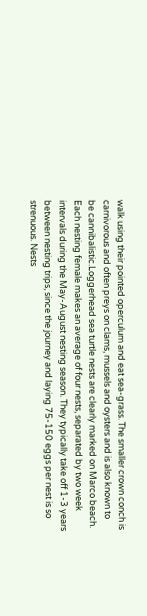walk using their pointed operculum and eat sea-grass. The smaller crown conch is carnivorous and often preys on clams, mussels and oysters and is also known to be cannibalistic.Loggerhead sea turtle nests are clearly marked on Marco beach. Each nesting female makes an average of four nests, separated by two week intervals during the May-August nesting season. They typically take off 1-3 years between nesting trips, since the journey and laying 75-150 eggs per nest is so strenuous. Nests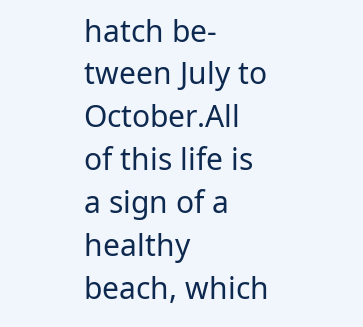hatch be-tween July to October.All of this life is a sign of a healthy beach, which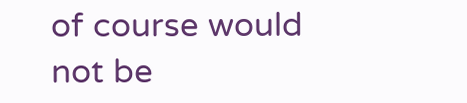of course would not be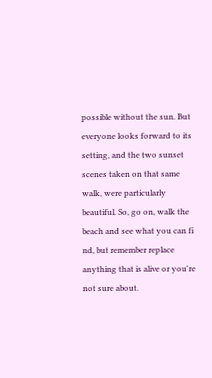possible without the sun. But everyone looks forward to its setting, and the two sunset scenes taken on that same walk, were particularly beautiful. So, go on, walk the beach and see what you can fi nd, but remember replace anything that is alive or you're not sure about.